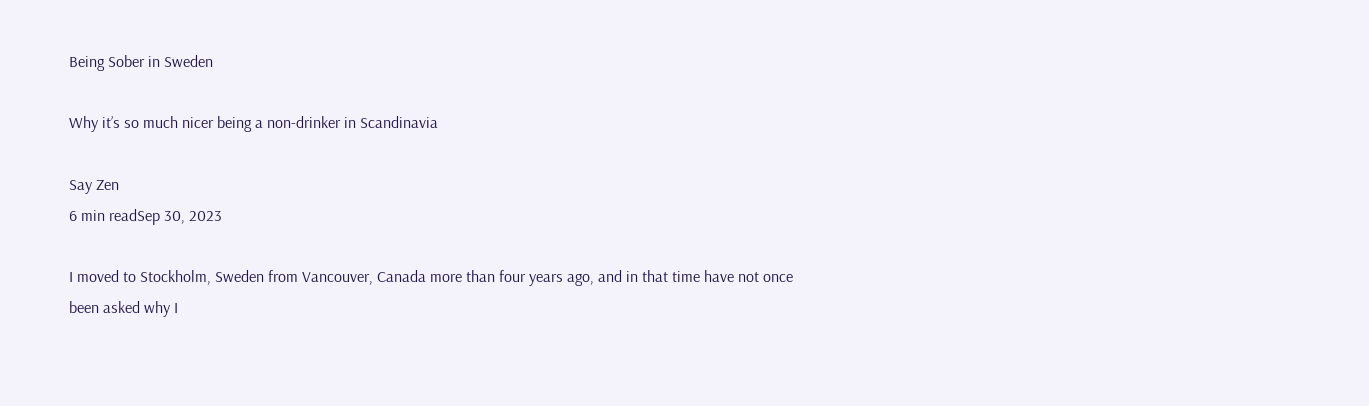Being Sober in Sweden

Why it’s so much nicer being a non-drinker in Scandinavia

Say Zen
6 min readSep 30, 2023

I moved to Stockholm, Sweden from Vancouver, Canada more than four years ago, and in that time have not once been asked why I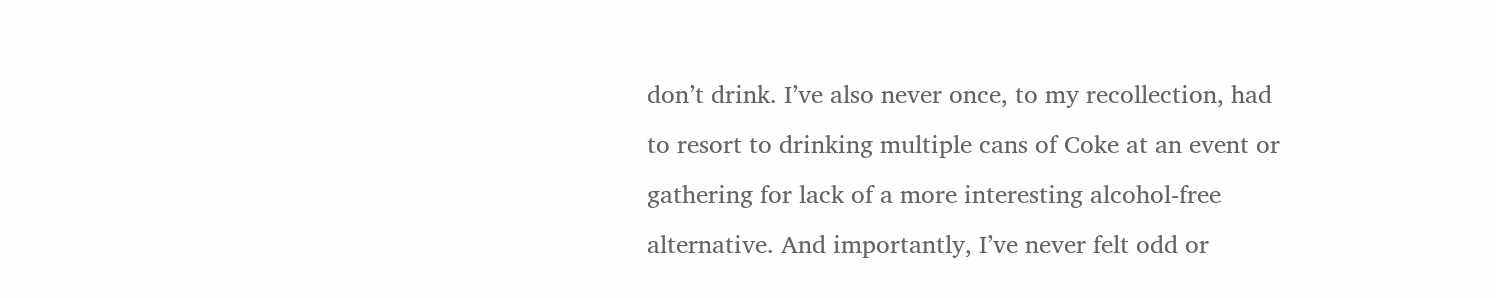don’t drink. I’ve also never once, to my recollection, had to resort to drinking multiple cans of Coke at an event or gathering for lack of a more interesting alcohol-free alternative. And importantly, I’ve never felt odd or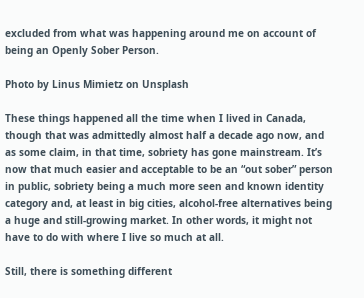excluded from what was happening around me on account of being an Openly Sober Person.

Photo by Linus Mimietz on Unsplash

These things happened all the time when I lived in Canada, though that was admittedly almost half a decade ago now, and as some claim, in that time, sobriety has gone mainstream. It’s now that much easier and acceptable to be an “out sober” person in public, sobriety being a much more seen and known identity category and, at least in big cities, alcohol-free alternatives being a huge and still-growing market. In other words, it might not have to do with where I live so much at all.

Still, there is something different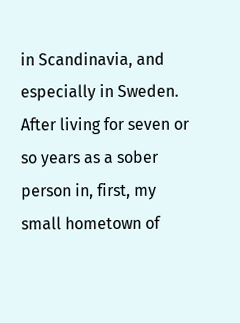in Scandinavia, and especially in Sweden. After living for seven or so years as a sober person in, first, my small hometown of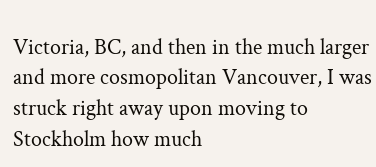Victoria, BC, and then in the much larger and more cosmopolitan Vancouver, I was struck right away upon moving to Stockholm how much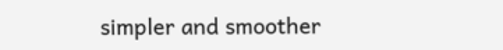simpler and smoother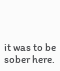it was to be sober here.